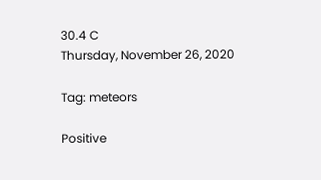30.4 C
Thursday, November 26, 2020

Tag: meteors

Positive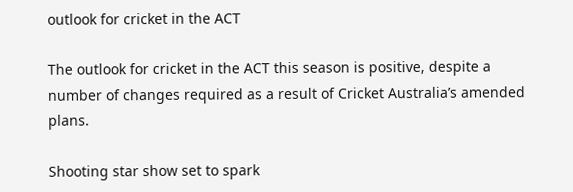outlook for cricket in the ACT

The outlook for cricket in the ACT this season is positive, despite a number of changes required as a result of Cricket Australia’s amended plans.

Shooting star show set to spark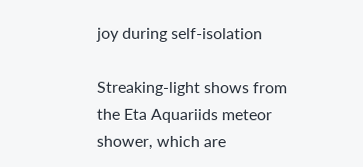joy during self-isolation

Streaking-light shows from the Eta Aquariids meteor shower, which are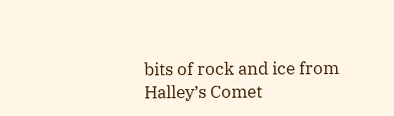bits of rock and ice from Halley’s Comet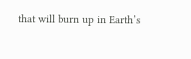that will burn up in Earth’s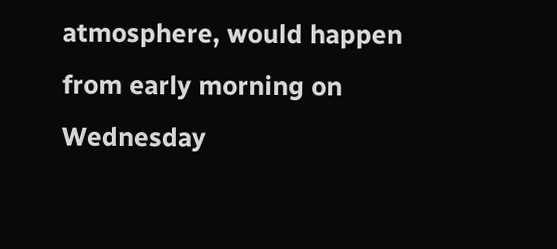atmosphere, would happen from early morning on Wednesday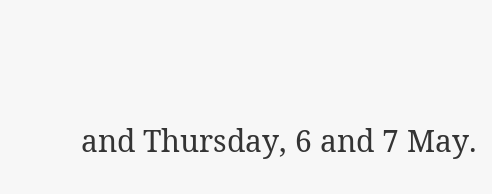and Thursday, 6 and 7 May.